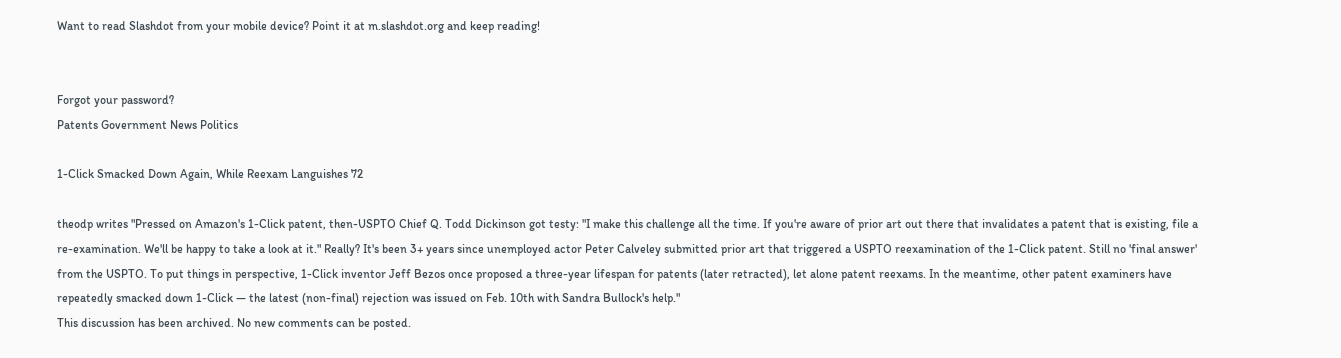Want to read Slashdot from your mobile device? Point it at m.slashdot.org and keep reading!


Forgot your password?
Patents Government News Politics

1-Click Smacked Down Again, While Reexam Languishes 72

theodp writes "Pressed on Amazon's 1-Click patent, then-USPTO Chief Q. Todd Dickinson got testy: "I make this challenge all the time. If you're aware of prior art out there that invalidates a patent that is existing, file a re-examination. We'll be happy to take a look at it." Really? It's been 3+ years since unemployed actor Peter Calveley submitted prior art that triggered a USPTO reexamination of the 1-Click patent. Still no 'final answer' from the USPTO. To put things in perspective, 1-Click inventor Jeff Bezos once proposed a three-year lifespan for patents (later retracted), let alone patent reexams. In the meantime, other patent examiners have repeatedly smacked down 1-Click — the latest (non-final) rejection was issued on Feb. 10th with Sandra Bullock's help."
This discussion has been archived. No new comments can be posted.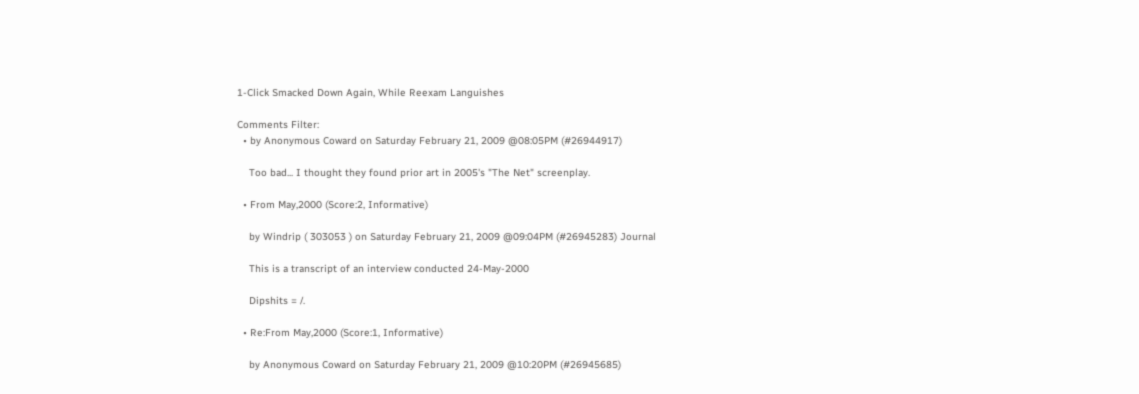1-Click Smacked Down Again, While Reexam Languishes

Comments Filter:
  • by Anonymous Coward on Saturday February 21, 2009 @08:05PM (#26944917)

    Too bad... I thought they found prior art in 2005's "The Net" screenplay.

  • From May,2000 (Score:2, Informative)

    by Windrip ( 303053 ) on Saturday February 21, 2009 @09:04PM (#26945283) Journal

    This is a transcript of an interview conducted 24-May-2000

    Dipshits = /.

  • Re:From May,2000 (Score:1, Informative)

    by Anonymous Coward on Saturday February 21, 2009 @10:20PM (#26945685)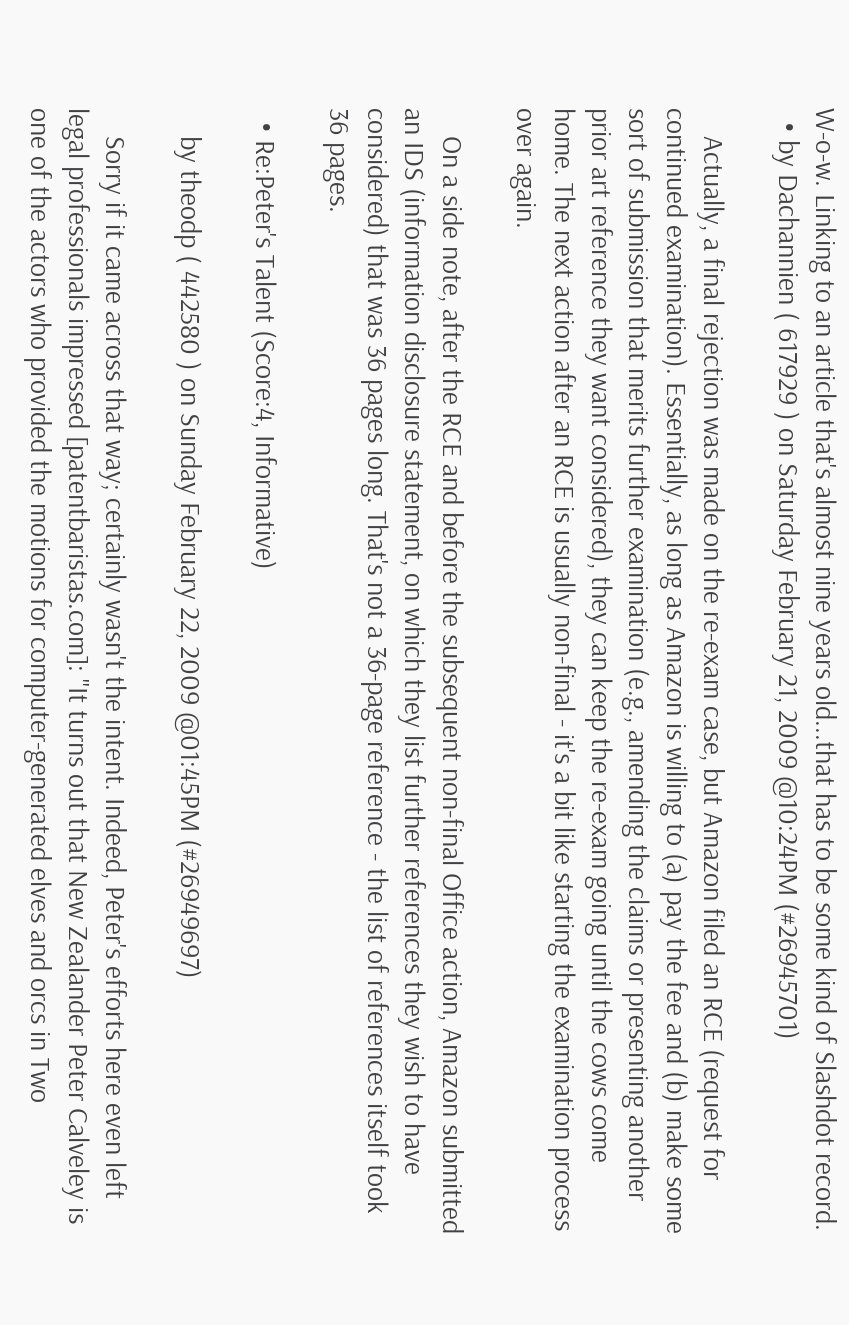W-o-w. Linking to an article that's almost nine years old...that has to be some kind of Slashdot record.
  • by Dachannien ( 617929 ) on Saturday February 21, 2009 @10:24PM (#26945701)

    Actually, a final rejection was made on the re-exam case, but Amazon filed an RCE (request for continued examination). Essentially, as long as Amazon is willing to (a) pay the fee and (b) make some sort of submission that merits further examination (e.g., amending the claims or presenting another prior art reference they want considered), they can keep the re-exam going until the cows come home. The next action after an RCE is usually non-final - it's a bit like starting the examination process over again.

    On a side note, after the RCE and before the subsequent non-final Office action, Amazon submitted an IDS (information disclosure statement, on which they list further references they wish to have considered) that was 36 pages long. That's not a 36-page reference - the list of references itself took 36 pages.

  • Re:Peter's Talent (Score:4, Informative)

    by theodp ( 442580 ) on Sunday February 22, 2009 @01:45PM (#26949697)

    Sorry if it came across that way; certainly wasn't the intent. Indeed, Peter's efforts here even left legal professionals impressed [patentbaristas.com]: "It turns out that New Zealander Peter Calveley is one of the actors who provided the motions for computer-generated elves and orcs in Two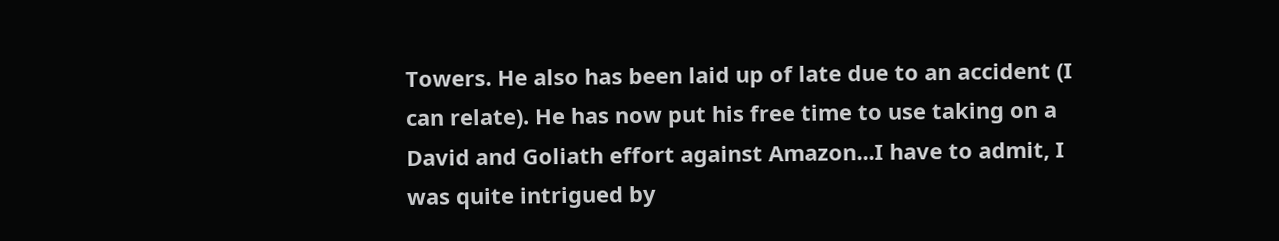Towers. He also has been laid up of late due to an accident (I can relate). He has now put his free time to use taking on a David and Goliath effort against Amazon...I have to admit, I was quite intrigued by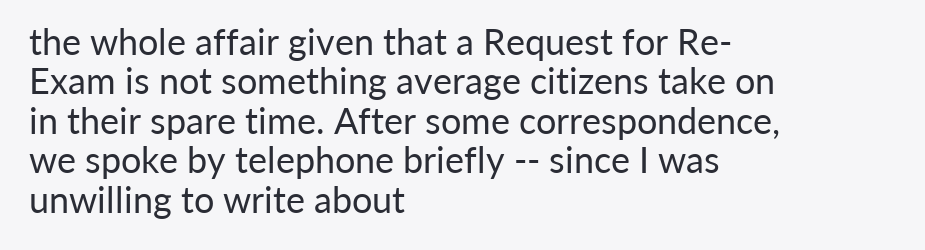the whole affair given that a Request for Re-Exam is not something average citizens take on in their spare time. After some correspondence, we spoke by telephone briefly -- since I was unwilling to write about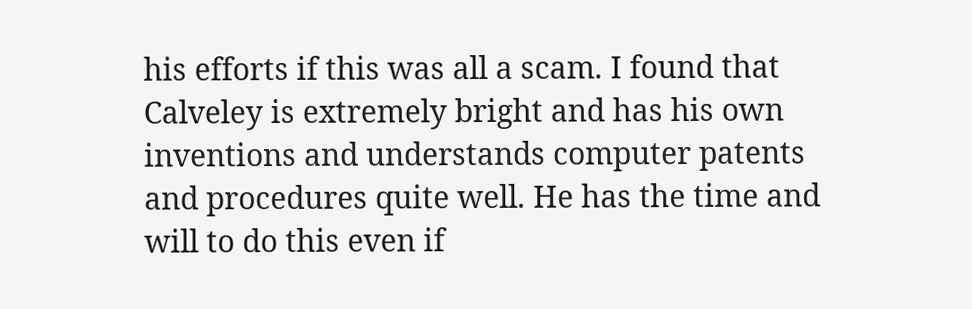his efforts if this was all a scam. I found that Calveley is extremely bright and has his own inventions and understands computer patents and procedures quite well. He has the time and will to do this even if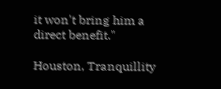it won't bring him a direct benefit."

Houston, Tranquillity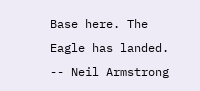Base here. The Eagle has landed. -- Neil Armstrong